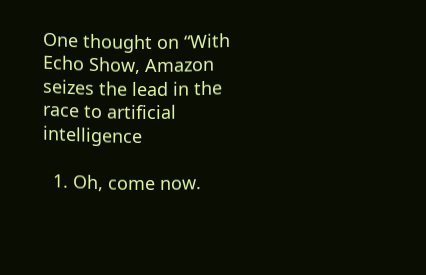One thought on “With Echo Show, Amazon seizes the lead in the race to artificial intelligence

  1. Oh, come now.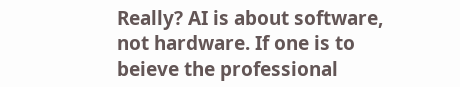Really? AI is about software, not hardware. If one is to beieve the professional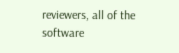reviewers, all of the software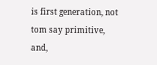is first generation, not tom say primitive, and,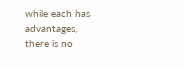while each has advantages, there is no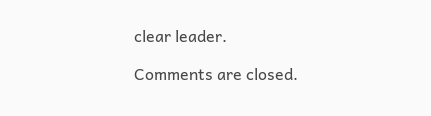clear leader.

Comments are closed.